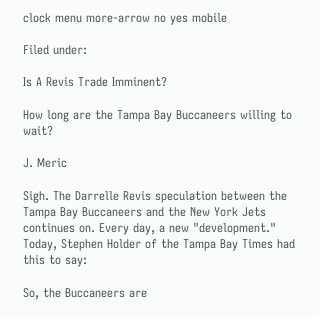clock menu more-arrow no yes mobile

Filed under:

Is A Revis Trade Imminent?

How long are the Tampa Bay Buccaneers willing to wait?

J. Meric

Sigh. The Darrelle Revis speculation between the Tampa Bay Buccaneers and the New York Jets continues on. Every day, a new "development." Today, Stephen Holder of the Tampa Bay Times had this to say:

So, the Buccaneers are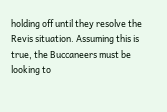holding off until they resolve the Revis situation. Assuming this is true, the Buccaneers must be looking to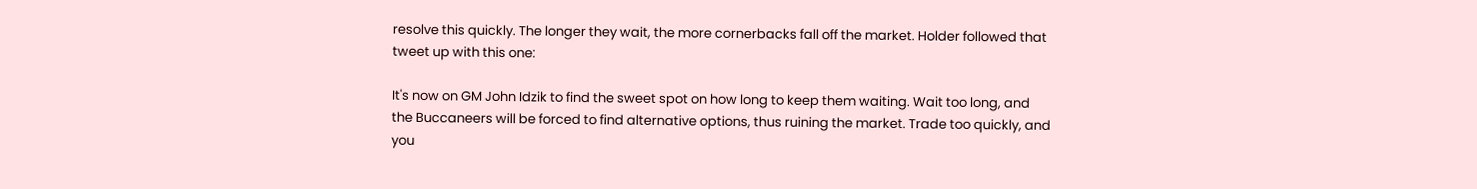resolve this quickly. The longer they wait, the more cornerbacks fall off the market. Holder followed that tweet up with this one:

It's now on GM John Idzik to find the sweet spot on how long to keep them waiting. Wait too long, and the Buccaneers will be forced to find alternative options, thus ruining the market. Trade too quickly, and you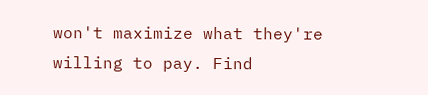won't maximize what they're willing to pay. Find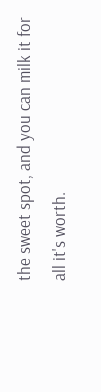the sweet spot, and you can milk it for all it's worth.